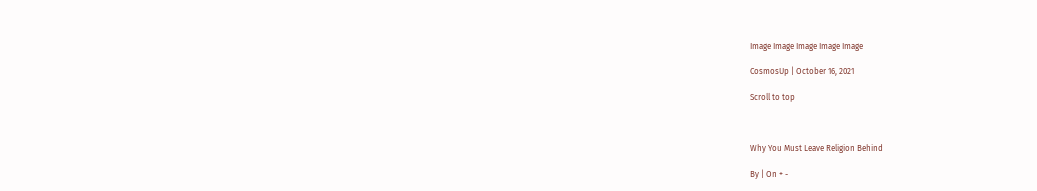Image Image Image Image Image

CosmosUp | October 16, 2021

Scroll to top



Why You Must Leave Religion Behind

By | On + -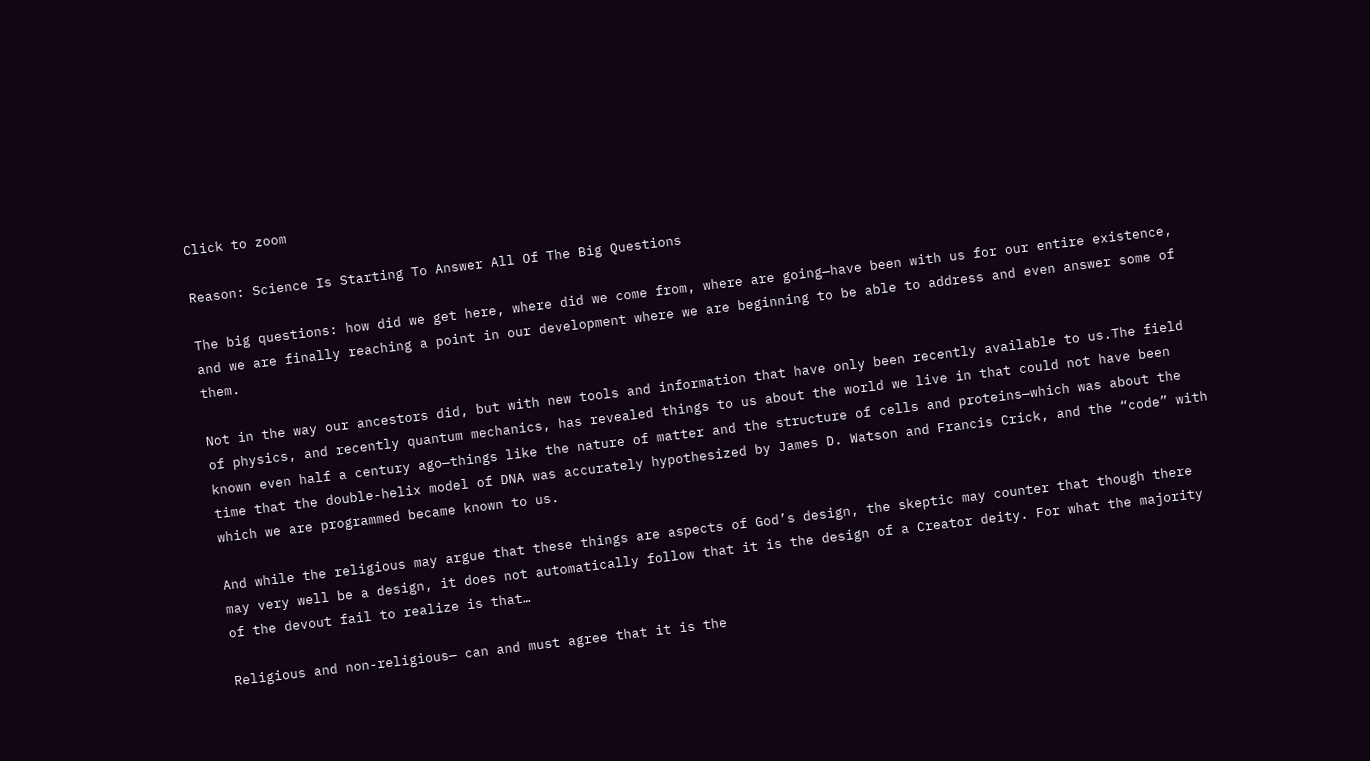Click to zoom

Reason: Science Is Starting To Answer All Of The Big Questions

The big questions: how did we get here, where did we come from, where are going—have been with us for our entire existence, and we are finally reaching a point in our development where we are beginning to be able to address and even answer some of them.

Not in the way our ancestors did, but with new tools and information that have only been recently available to us.The field of physics, and recently quantum mechanics, has revealed things to us about the world we live in that could not have been known even half a century ago—things like the nature of matter and the structure of cells and proteins—which was about the time that the double-helix model of DNA was accurately hypothesized by James D. Watson and Francis Crick, and the “code” with which we are programmed became known to us.

And while the religious may argue that these things are aspects of God’s design, the skeptic may counter that though there may very well be a design, it does not automatically follow that it is the design of a Creator deity. For what the majority of the devout fail to realize is that…

Religious and non-religious— can and must agree that it is the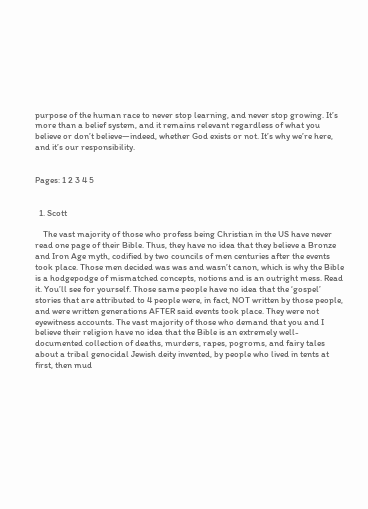purpose of the human race to never stop learning, and never stop growing. It’s more than a belief system, and it remains relevant regardless of what you believe or don’t believe—indeed, whether God exists or not. It’s why we’re here, and it’s our responsibility.


Pages: 1 2 3 4 5


  1. Scott

    The vast majority of those who profess being Christian in the US have never read one page of their Bible. Thus, they have no idea that they believe a Bronze and Iron Age myth, codified by two councils of men centuries after the events took place. Those men decided was was and wasn’t canon, which is why the Bible is a hodgepodge of mismatched concepts, notions and is an outright mess. Read it. You’ll see for yourself. Those same people have no idea that the ‘gospel’ stories that are attributed to 4 people were, in fact, NOT written by those people, and were written generations AFTER said events took place. They were not eyewitness accounts. The vast majority of those who demand that you and I believe their religion have no idea that the Bible is an extremely well-documented collection of deaths, murders, rapes, pogroms, and fairy tales about a tribal genocidal Jewish deity invented, by people who lived in tents at first, then mud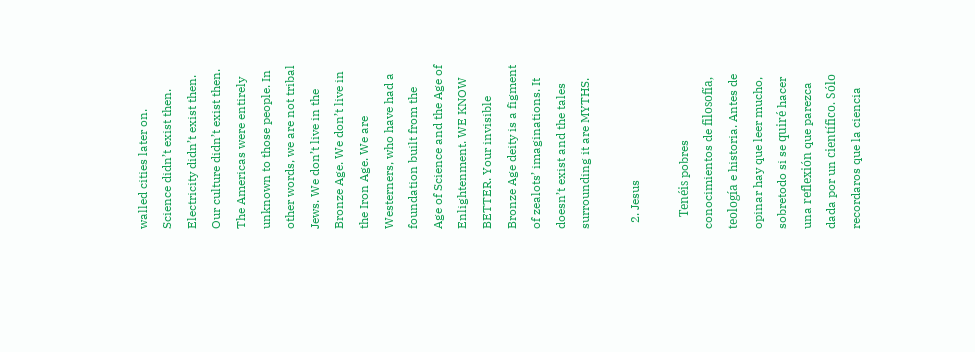walled cities later on. Science didn’t exist then. Electricity didn’t exist then. Our culture didn’t exist then. The Americas were entirely unknown to those people. In other words, we are not tribal Jews. We don’t live in the Bronze Age. We don’t live in the Iron Age. We are Westerners, who have had a foundation built from the Age of Science and the Age of Enlightenment. WE KNOW BETTER. Your invisible Bronze Age deity is a figment of zealots’ imaginations. It doesn’t exist and the tales surrounding it are MYTHS.

  2. Jesus

    Tenéis pobres conocimientos de filosofía, teología e historia. Antes de opinar hay que leer mucho, sobretodo si se quiré hacer una reflexión que parezca dada por un científico. Sólo recordaros que la ciencia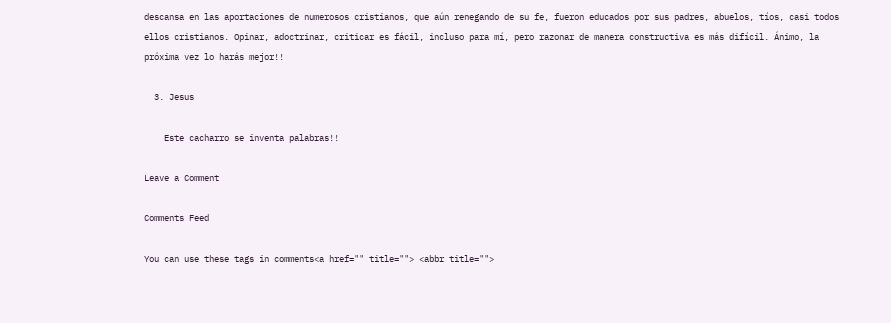descansa en las aportaciones de numerosos cristianos, que aún renegando de su fe, fueron educados por sus padres, abuelos, tíos, casi todos ellos cristianos. Opinar, adoctrinar, criticar es fácil, incluso para mí, pero razonar de manera constructiva es más difícil. Ánimo, la próxima vez lo harás mejor!!

  3. Jesus

    Este cacharro se inventa palabras!!

Leave a Comment

Comments Feed

You can use these tags in comments<a href="" title=""> <abbr title="">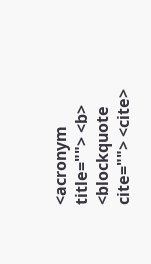<acronym title=""> <b> <blockquote cite=""> <cite>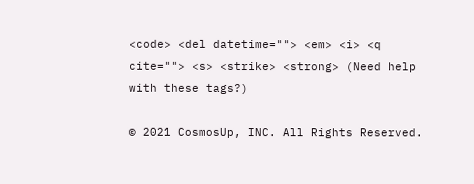<code> <del datetime=""> <em> <i> <q cite=""> <s> <strike> <strong> (Need help with these tags?)

© 2021 CosmosUp, INC. All Rights Reserved.